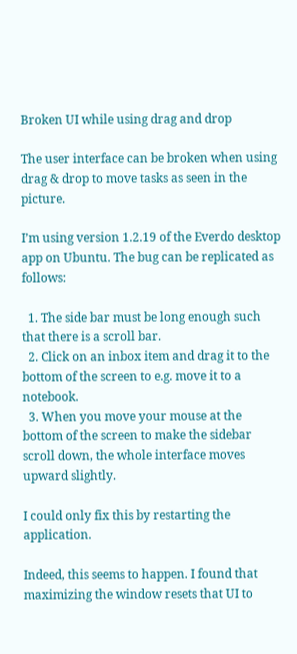Broken UI while using drag and drop

The user interface can be broken when using drag & drop to move tasks as seen in the picture.

I’m using version 1.2.19 of the Everdo desktop app on Ubuntu. The bug can be replicated as follows:

  1. The side bar must be long enough such that there is a scroll bar.
  2. Click on an inbox item and drag it to the bottom of the screen to e.g. move it to a notebook.
  3. When you move your mouse at the bottom of the screen to make the sidebar scroll down, the whole interface moves upward slightly.

I could only fix this by restarting the application.

Indeed, this seems to happen. I found that maximizing the window resets that UI to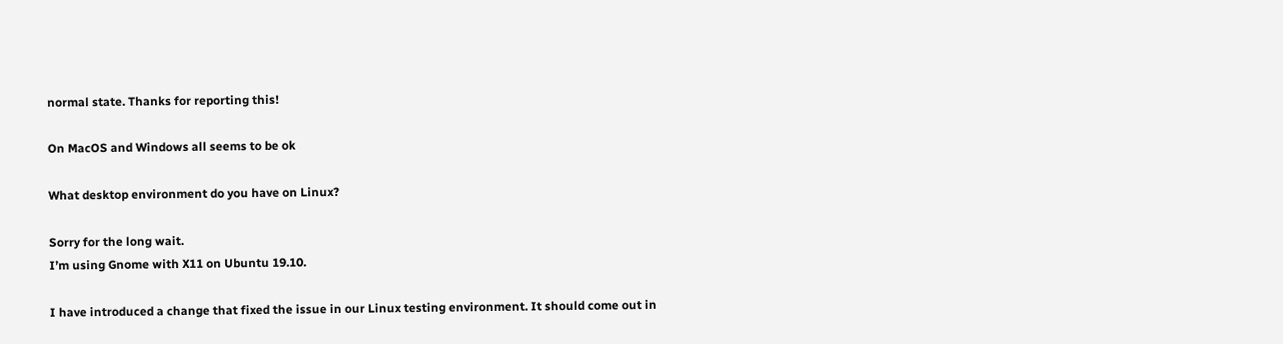normal state. Thanks for reporting this!

On MacOS and Windows all seems to be ok

What desktop environment do you have on Linux?

Sorry for the long wait.
I’m using Gnome with X11 on Ubuntu 19.10.

I have introduced a change that fixed the issue in our Linux testing environment. It should come out in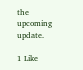the upcoming update.

1 Like